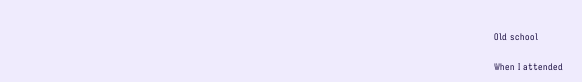Old school

When I attended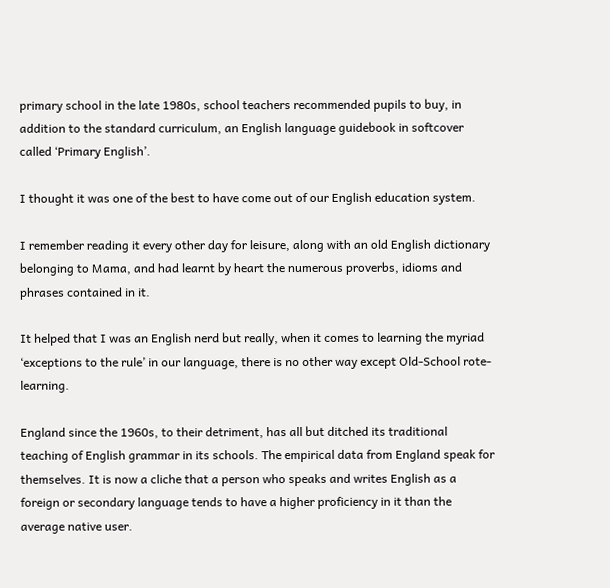primary school in the late 1980s, school teachers recommended pupils to buy, in addition to the standard curriculum, an English language guidebook in softcover called ‘Primary English’.

I thought it was one of the best to have come out of our English education system.

I remember reading it every other day for leisure, along with an old English dictionary belonging to Mama, and had learnt by heart the numerous proverbs, idioms and phrases contained in it.

It helped that I was an English nerd but really, when it comes to learning the myriad ‘exceptions to the rule’ in our language, there is no other way except Old-School rote-learning.

England since the 1960s, to their detriment, has all but ditched its traditional teaching of English grammar in its schools. The empirical data from England speak for themselves. It is now a cliche that a person who speaks and writes English as a foreign or secondary language tends to have a higher proficiency in it than the average native user.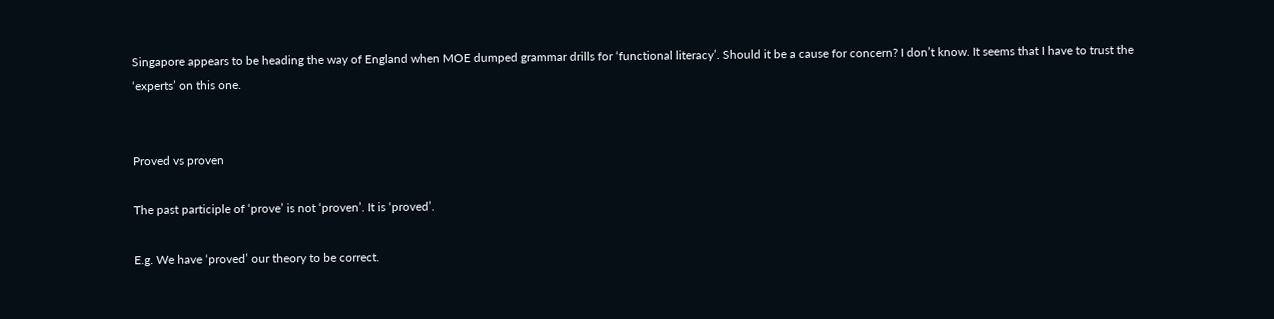Singapore appears to be heading the way of England when MOE dumped grammar drills for ‘functional literacy’. Should it be a cause for concern? I don’t know. It seems that I have to trust the ‘experts’ on this one.


Proved vs proven

The past participle of ‘prove’ is not ‘proven’. It is ‘proved’.

E.g. We have ‘proved’ our theory to be correct.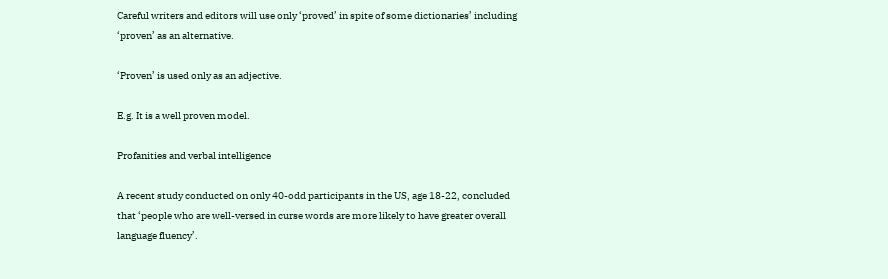Careful writers and editors will use only ‘proved’ in spite of some dictionaries’ including ‘proven’ as an alternative.

‘Proven’ is used only as an adjective.

E.g. It is a well proven model.

Profanities and verbal intelligence

A recent study conducted on only 40-odd participants in the US, age 18-22, concluded that ‘people who are well-versed in curse words are more likely to have greater overall language fluency’.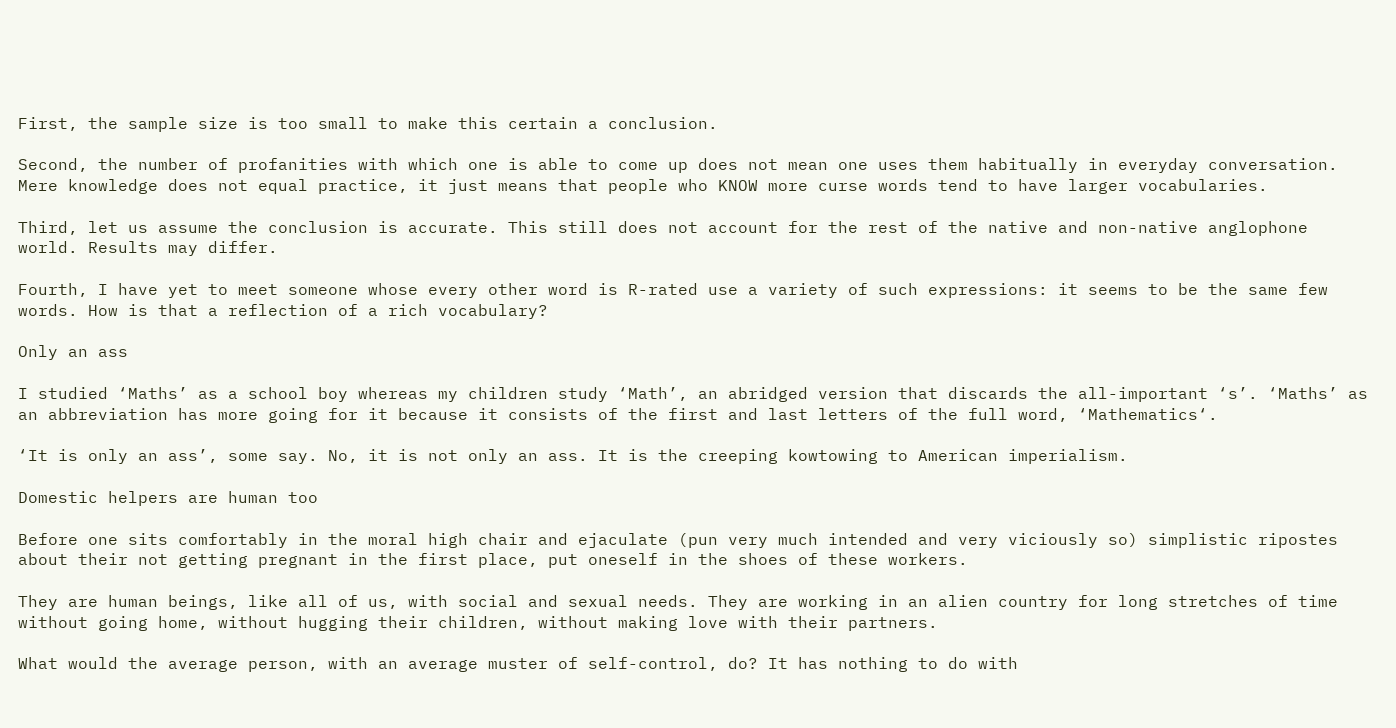First, the sample size is too small to make this certain a conclusion.

Second, the number of profanities with which one is able to come up does not mean one uses them habitually in everyday conversation. Mere knowledge does not equal practice, it just means that people who KNOW more curse words tend to have larger vocabularies.

Third, let us assume the conclusion is accurate. This still does not account for the rest of the native and non-native anglophone world. Results may differ.

Fourth, I have yet to meet someone whose every other word is R-rated use a variety of such expressions: it seems to be the same few words. How is that a reflection of a rich vocabulary?

Only an ass

I studied ‘Maths’ as a school boy whereas my children study ‘Math’, an abridged version that discards the all-important ‘s’. ‘Maths’ as an abbreviation has more going for it because it consists of the first and last letters of the full word, ‘Mathematics‘.

‘It is only an ass’, some say. No, it is not only an ass. It is the creeping kowtowing to American imperialism.

Domestic helpers are human too

Before one sits comfortably in the moral high chair and ejaculate (pun very much intended and very viciously so) simplistic ripostes about their not getting pregnant in the first place, put oneself in the shoes of these workers.

They are human beings, like all of us, with social and sexual needs. They are working in an alien country for long stretches of time without going home, without hugging their children, without making love with their partners.

What would the average person, with an average muster of self-control, do? It has nothing to do with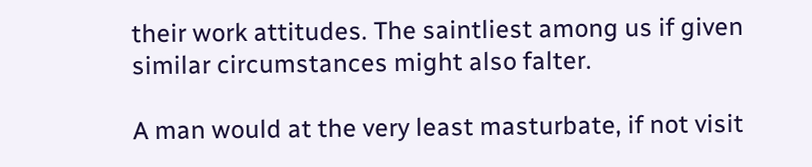their work attitudes. The saintliest among us if given similar circumstances might also falter.

A man would at the very least masturbate, if not visit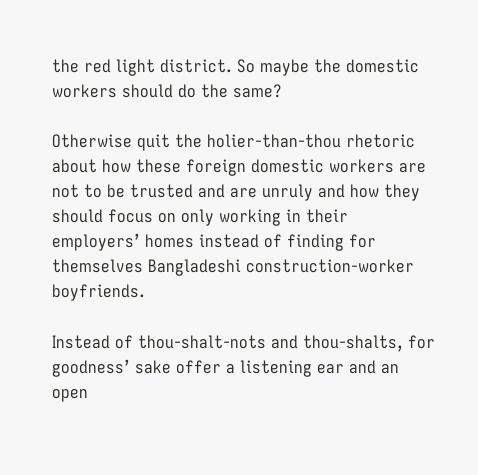the red light district. So maybe the domestic workers should do the same?

Otherwise quit the holier-than-thou rhetoric about how these foreign domestic workers are not to be trusted and are unruly and how they should focus on only working in their employers’ homes instead of finding for themselves Bangladeshi construction-worker boyfriends.

Instead of thou-shalt-nots and thou-shalts, for goodness’ sake offer a listening ear and an open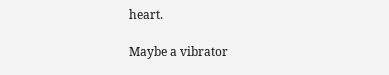heart.

Maybe a vibrator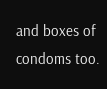and boxes of condoms too.